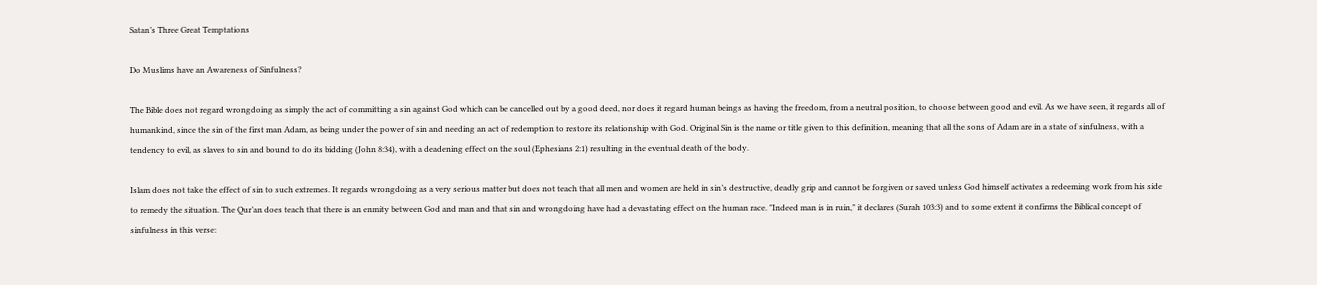Satan’s Three Great Temptations

Do Muslims have an Awareness of Sinfulness?

The Bible does not regard wrongdoing as simply the act of committing a sin against God which can be cancelled out by a good deed, nor does it regard human beings as having the freedom, from a neutral position, to choose between good and evil. As we have seen, it regards all of humankind, since the sin of the first man Adam, as being under the power of sin and needing an act of redemption to restore its relationship with God. Original Sin is the name or title given to this definition, meaning that all the sons of Adam are in a state of sinfulness, with a tendency to evil, as slaves to sin and bound to do its bidding (John 8:34), with a deadening effect on the soul (Ephesians 2:1) resulting in the eventual death of the body.

Islam does not take the effect of sin to such extremes. It regards wrongdoing as a very serious matter but does not teach that all men and women are held in sin’s destructive, deadly grip and cannot be forgiven or saved unless God himself activates a redeeming work from his side to remedy the situation. The Qur’an does teach that there is an enmity between God and man and that sin and wrongdoing have had a devastating effect on the human race. "Indeed man is in ruin," it declares (Surah 103:3) and to some extent it confirms the Biblical concept of sinfulness in this verse: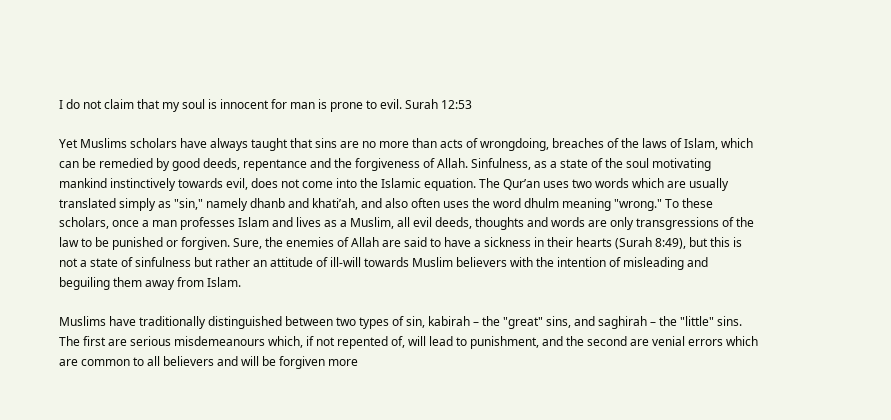I do not claim that my soul is innocent for man is prone to evil. Surah 12:53

Yet Muslims scholars have always taught that sins are no more than acts of wrongdoing, breaches of the laws of Islam, which can be remedied by good deeds, repentance and the forgiveness of Allah. Sinfulness, as a state of the soul motivating mankind instinctively towards evil, does not come into the Islamic equation. The Qur’an uses two words which are usually translated simply as "sin," namely dhanb and khati’ah, and also often uses the word dhulm meaning "wrong." To these scholars, once a man professes Islam and lives as a Muslim, all evil deeds, thoughts and words are only transgressions of the law to be punished or forgiven. Sure, the enemies of Allah are said to have a sickness in their hearts (Surah 8:49), but this is not a state of sinfulness but rather an attitude of ill-will towards Muslim believers with the intention of misleading and beguiling them away from Islam.

Muslims have traditionally distinguished between two types of sin, kabirah – the "great" sins, and saghirah – the "little" sins. The first are serious misdemeanours which, if not repented of, will lead to punishment, and the second are venial errors which are common to all believers and will be forgiven more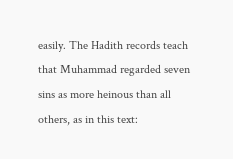easily. The Hadith records teach that Muhammad regarded seven sins as more heinous than all others, as in this text: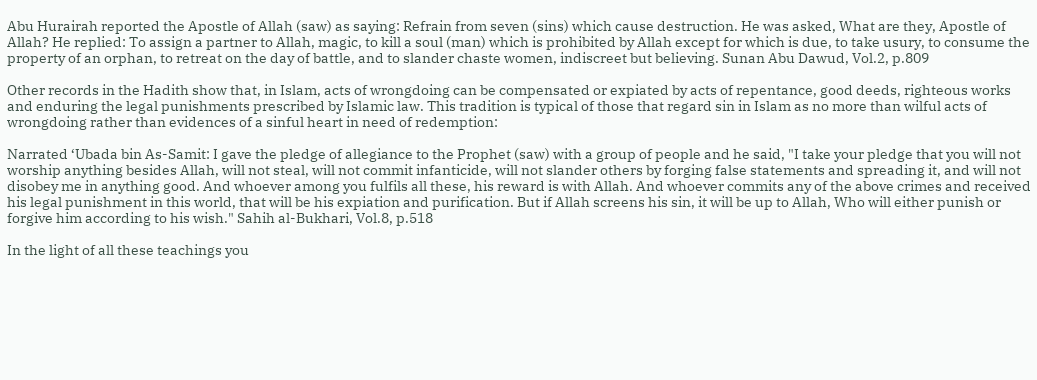Abu Hurairah reported the Apostle of Allah (saw) as saying: Refrain from seven (sins) which cause destruction. He was asked, What are they, Apostle of Allah? He replied: To assign a partner to Allah, magic, to kill a soul (man) which is prohibited by Allah except for which is due, to take usury, to consume the property of an orphan, to retreat on the day of battle, and to slander chaste women, indiscreet but believing. Sunan Abu Dawud, Vol.2, p.809

Other records in the Hadith show that, in Islam, acts of wrongdoing can be compensated or expiated by acts of repentance, good deeds, righteous works and enduring the legal punishments prescribed by Islamic law. This tradition is typical of those that regard sin in Islam as no more than wilful acts of wrongdoing rather than evidences of a sinful heart in need of redemption:

Narrated ‘Ubada bin As-Samit: I gave the pledge of allegiance to the Prophet (saw) with a group of people and he said, "I take your pledge that you will not worship anything besides Allah, will not steal, will not commit infanticide, will not slander others by forging false statements and spreading it, and will not disobey me in anything good. And whoever among you fulfils all these, his reward is with Allah. And whoever commits any of the above crimes and received his legal punishment in this world, that will be his expiation and purification. But if Allah screens his sin, it will be up to Allah, Who will either punish or forgive him according to his wish." Sahih al-Bukhari, Vol.8, p.518

In the light of all these teachings you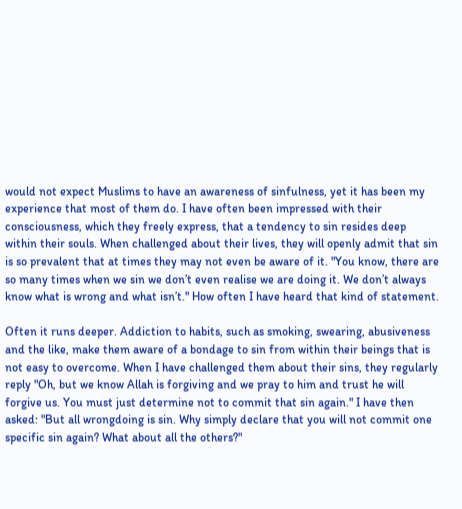would not expect Muslims to have an awareness of sinfulness, yet it has been my experience that most of them do. I have often been impressed with their consciousness, which they freely express, that a tendency to sin resides deep within their souls. When challenged about their lives, they will openly admit that sin is so prevalent that at times they may not even be aware of it. "You know, there are so many times when we sin we don’t even realise we are doing it. We don’t always know what is wrong and what isn’t." How often I have heard that kind of statement.

Often it runs deeper. Addiction to habits, such as smoking, swearing, abusiveness and the like, make them aware of a bondage to sin from within their beings that is not easy to overcome. When I have challenged them about their sins, they regularly reply "Oh, but we know Allah is forgiving and we pray to him and trust he will forgive us. You must just determine not to commit that sin again." I have then asked: "But all wrongdoing is sin. Why simply declare that you will not commit one specific sin again? What about all the others?"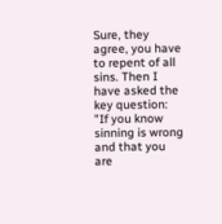Sure, they agree, you have to repent of all sins. Then I have asked the key question: "If you know sinning is wrong and that you are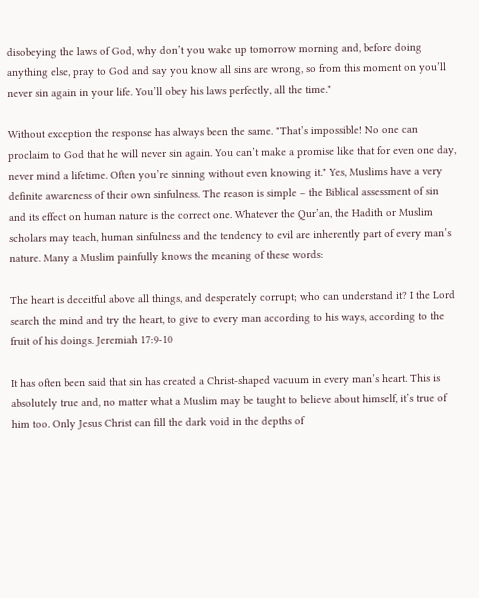disobeying the laws of God, why don’t you wake up tomorrow morning and, before doing anything else, pray to God and say you know all sins are wrong, so from this moment on you’ll never sin again in your life. You’ll obey his laws perfectly, all the time."

Without exception the response has always been the same. "That’s impossible! No one can proclaim to God that he will never sin again. You can’t make a promise like that for even one day, never mind a lifetime. Often you’re sinning without even knowing it." Yes, Muslims have a very definite awareness of their own sinfulness. The reason is simple – the Biblical assessment of sin and its effect on human nature is the correct one. Whatever the Qur’an, the Hadith or Muslim scholars may teach, human sinfulness and the tendency to evil are inherently part of every man’s nature. Many a Muslim painfully knows the meaning of these words:

The heart is deceitful above all things, and desperately corrupt; who can understand it? I the Lord search the mind and try the heart, to give to every man according to his ways, according to the fruit of his doings. Jeremiah 17:9-10

It has often been said that sin has created a Christ-shaped vacuum in every man’s heart. This is absolutely true and, no matter what a Muslim may be taught to believe about himself, it’s true of him too. Only Jesus Christ can fill the dark void in the depths of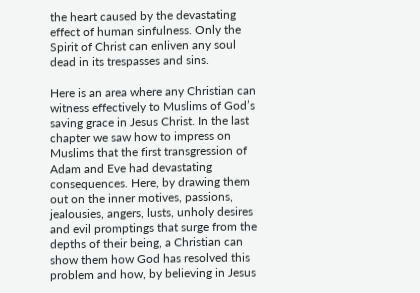the heart caused by the devastating effect of human sinfulness. Only the Spirit of Christ can enliven any soul dead in its trespasses and sins.

Here is an area where any Christian can witness effectively to Muslims of God’s saving grace in Jesus Christ. In the last chapter we saw how to impress on Muslims that the first transgression of Adam and Eve had devastating consequences. Here, by drawing them out on the inner motives, passions, jealousies, angers, lusts, unholy desires and evil promptings that surge from the depths of their being, a Christian can show them how God has resolved this problem and how, by believing in Jesus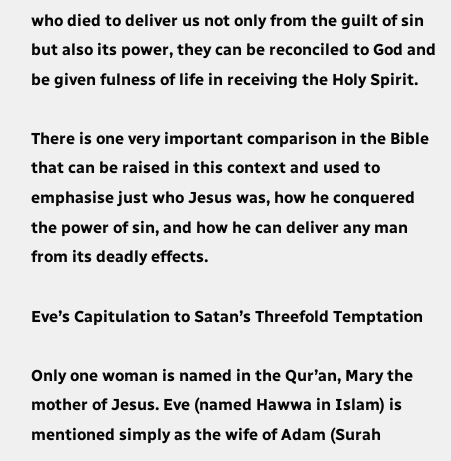who died to deliver us not only from the guilt of sin but also its power, they can be reconciled to God and be given fulness of life in receiving the Holy Spirit.

There is one very important comparison in the Bible that can be raised in this context and used to emphasise just who Jesus was, how he conquered the power of sin, and how he can deliver any man from its deadly effects.

Eve’s Capitulation to Satan’s Threefold Temptation

Only one woman is named in the Qur’an, Mary the mother of Jesus. Eve (named Hawwa in Islam) is mentioned simply as the wife of Adam (Surah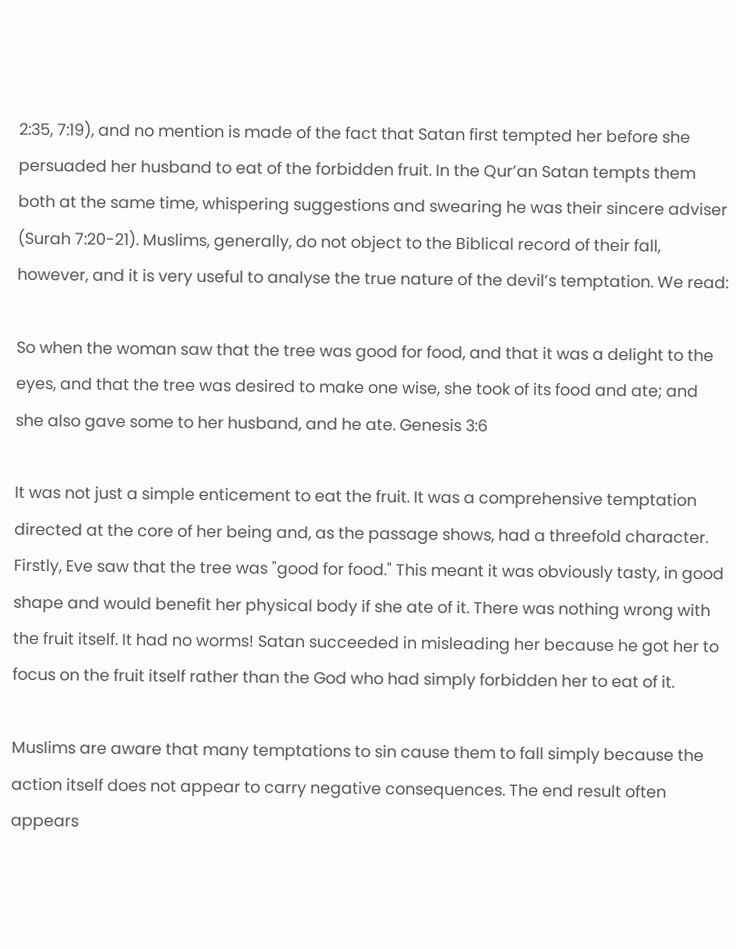2:35, 7:19), and no mention is made of the fact that Satan first tempted her before she persuaded her husband to eat of the forbidden fruit. In the Qur’an Satan tempts them both at the same time, whispering suggestions and swearing he was their sincere adviser (Surah 7:20-21). Muslims, generally, do not object to the Biblical record of their fall, however, and it is very useful to analyse the true nature of the devil’s temptation. We read:

So when the woman saw that the tree was good for food, and that it was a delight to the eyes, and that the tree was desired to make one wise, she took of its food and ate; and she also gave some to her husband, and he ate. Genesis 3:6

It was not just a simple enticement to eat the fruit. It was a comprehensive temptation directed at the core of her being and, as the passage shows, had a threefold character. Firstly, Eve saw that the tree was "good for food." This meant it was obviously tasty, in good shape and would benefit her physical body if she ate of it. There was nothing wrong with the fruit itself. It had no worms! Satan succeeded in misleading her because he got her to focus on the fruit itself rather than the God who had simply forbidden her to eat of it.

Muslims are aware that many temptations to sin cause them to fall simply because the action itself does not appear to carry negative consequences. The end result often appears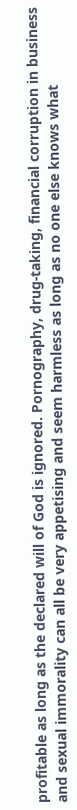profitable as long as the declared will of God is ignored. Pornography, drug-taking, financial corruption in business and sexual immorality can all be very appetising and seem harmless as long as no one else knows what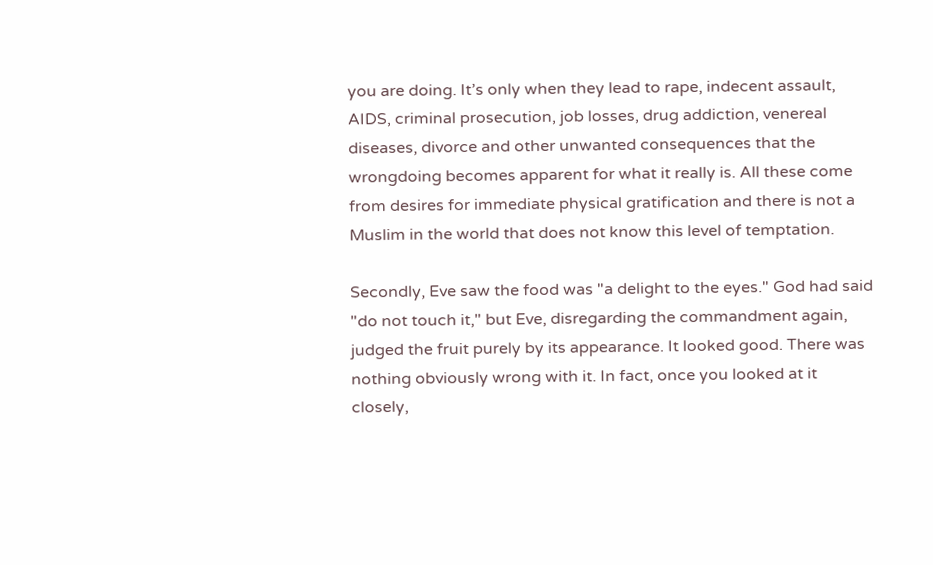you are doing. It’s only when they lead to rape, indecent assault, AIDS, criminal prosecution, job losses, drug addiction, venereal diseases, divorce and other unwanted consequences that the wrongdoing becomes apparent for what it really is. All these come from desires for immediate physical gratification and there is not a Muslim in the world that does not know this level of temptation.

Secondly, Eve saw the food was "a delight to the eyes." God had said "do not touch it," but Eve, disregarding the commandment again, judged the fruit purely by its appearance. It looked good. There was nothing obviously wrong with it. In fact, once you looked at it closely,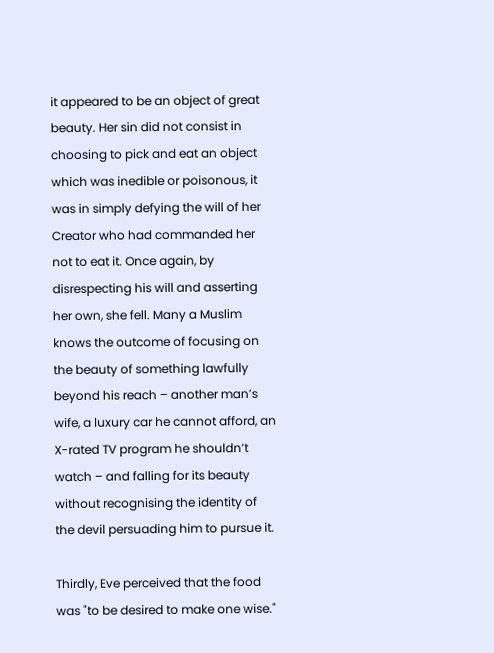it appeared to be an object of great beauty. Her sin did not consist in choosing to pick and eat an object which was inedible or poisonous, it was in simply defying the will of her Creator who had commanded her not to eat it. Once again, by disrespecting his will and asserting her own, she fell. Many a Muslim knows the outcome of focusing on the beauty of something lawfully beyond his reach – another man’s wife, a luxury car he cannot afford, an X-rated TV program he shouldn’t watch – and falling for its beauty without recognising the identity of the devil persuading him to pursue it.

Thirdly, Eve perceived that the food was "to be desired to make one wise."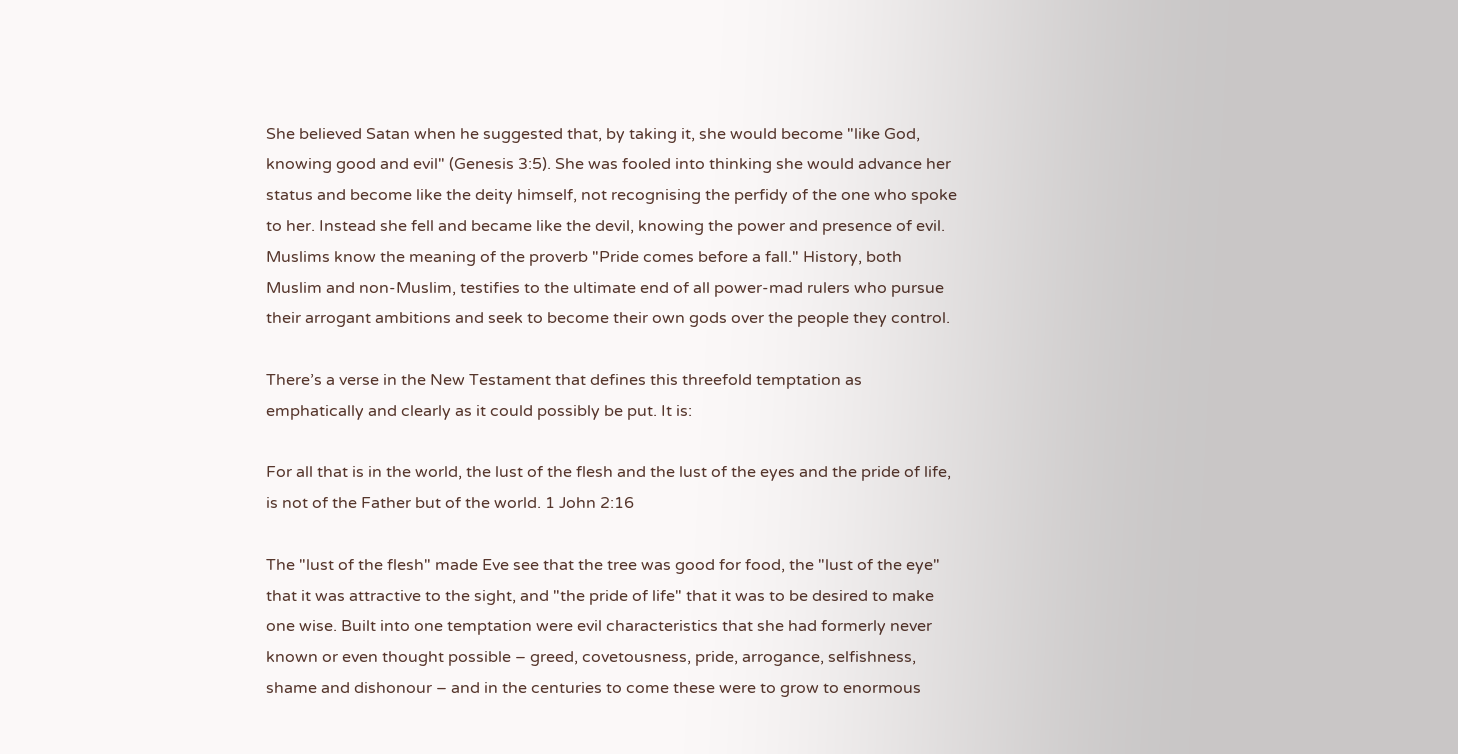She believed Satan when he suggested that, by taking it, she would become "like God, knowing good and evil" (Genesis 3:5). She was fooled into thinking she would advance her status and become like the deity himself, not recognising the perfidy of the one who spoke to her. Instead she fell and became like the devil, knowing the power and presence of evil. Muslims know the meaning of the proverb "Pride comes before a fall." History, both Muslim and non-Muslim, testifies to the ultimate end of all power-mad rulers who pursue their arrogant ambitions and seek to become their own gods over the people they control.

There’s a verse in the New Testament that defines this threefold temptation as emphatically and clearly as it could possibly be put. It is:

For all that is in the world, the lust of the flesh and the lust of the eyes and the pride of life, is not of the Father but of the world. 1 John 2:16

The "lust of the flesh" made Eve see that the tree was good for food, the "lust of the eye" that it was attractive to the sight, and "the pride of life" that it was to be desired to make one wise. Built into one temptation were evil characteristics that she had formerly never known or even thought possible – greed, covetousness, pride, arrogance, selfishness, shame and dishonour – and in the centuries to come these were to grow to enormous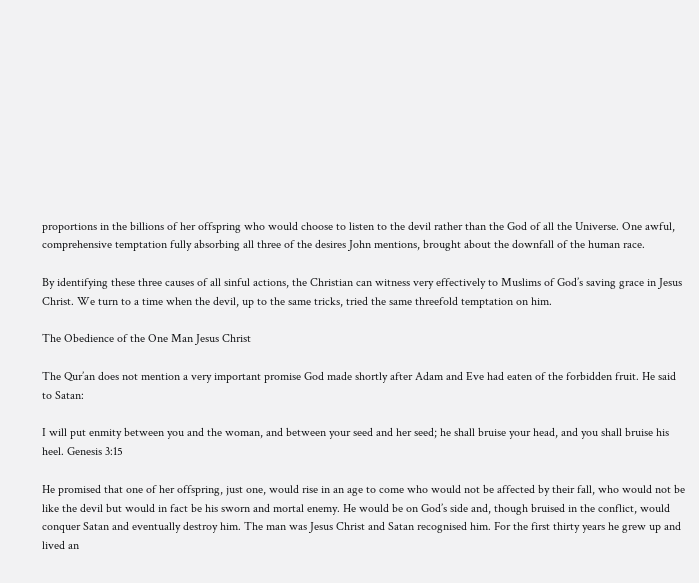proportions in the billions of her offspring who would choose to listen to the devil rather than the God of all the Universe. One awful, comprehensive temptation fully absorbing all three of the desires John mentions, brought about the downfall of the human race.

By identifying these three causes of all sinful actions, the Christian can witness very effectively to Muslims of God’s saving grace in Jesus Christ. We turn to a time when the devil, up to the same tricks, tried the same threefold temptation on him.

The Obedience of the One Man Jesus Christ

The Qur’an does not mention a very important promise God made shortly after Adam and Eve had eaten of the forbidden fruit. He said to Satan:

I will put enmity between you and the woman, and between your seed and her seed; he shall bruise your head, and you shall bruise his heel. Genesis 3:15

He promised that one of her offspring, just one, would rise in an age to come who would not be affected by their fall, who would not be like the devil but would in fact be his sworn and mortal enemy. He would be on God’s side and, though bruised in the conflict, would conquer Satan and eventually destroy him. The man was Jesus Christ and Satan recognised him. For the first thirty years he grew up and lived an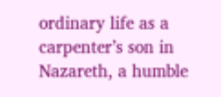ordinary life as a carpenter’s son in Nazareth, a humble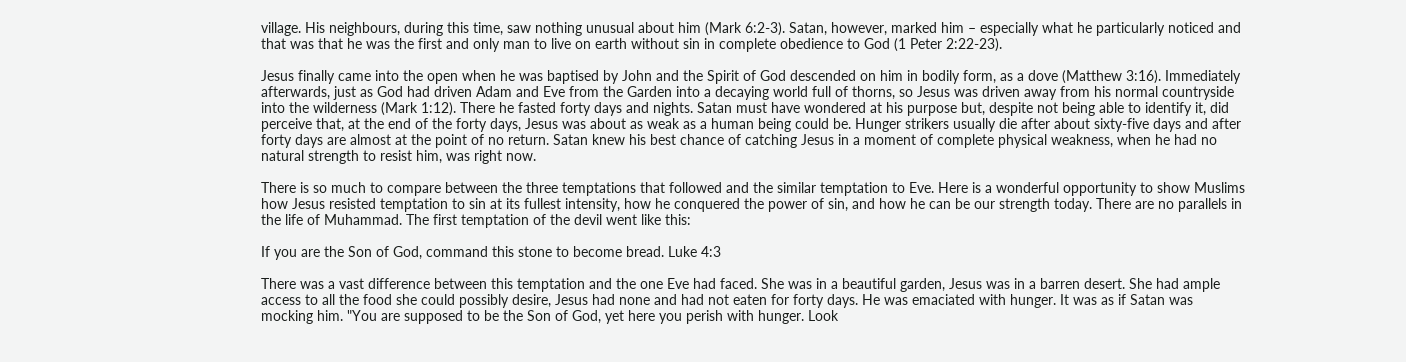village. His neighbours, during this time, saw nothing unusual about him (Mark 6:2-3). Satan, however, marked him – especially what he particularly noticed and that was that he was the first and only man to live on earth without sin in complete obedience to God (1 Peter 2:22-23).

Jesus finally came into the open when he was baptised by John and the Spirit of God descended on him in bodily form, as a dove (Matthew 3:16). Immediately afterwards, just as God had driven Adam and Eve from the Garden into a decaying world full of thorns, so Jesus was driven away from his normal countryside into the wilderness (Mark 1:12). There he fasted forty days and nights. Satan must have wondered at his purpose but, despite not being able to identify it, did perceive that, at the end of the forty days, Jesus was about as weak as a human being could be. Hunger strikers usually die after about sixty-five days and after forty days are almost at the point of no return. Satan knew his best chance of catching Jesus in a moment of complete physical weakness, when he had no natural strength to resist him, was right now.

There is so much to compare between the three temptations that followed and the similar temptation to Eve. Here is a wonderful opportunity to show Muslims how Jesus resisted temptation to sin at its fullest intensity, how he conquered the power of sin, and how he can be our strength today. There are no parallels in the life of Muhammad. The first temptation of the devil went like this:

If you are the Son of God, command this stone to become bread. Luke 4:3

There was a vast difference between this temptation and the one Eve had faced. She was in a beautiful garden, Jesus was in a barren desert. She had ample access to all the food she could possibly desire, Jesus had none and had not eaten for forty days. He was emaciated with hunger. It was as if Satan was mocking him. "You are supposed to be the Son of God, yet here you perish with hunger. Look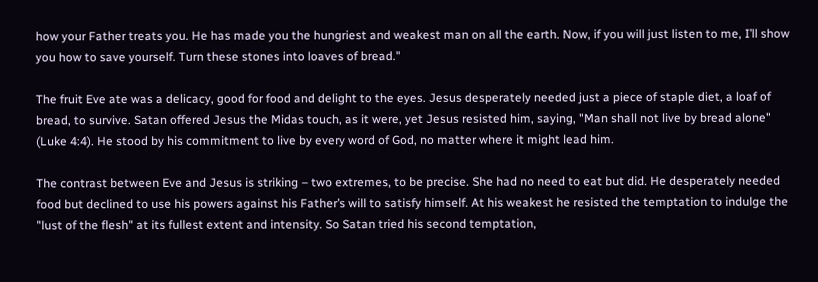how your Father treats you. He has made you the hungriest and weakest man on all the earth. Now, if you will just listen to me, I’ll show you how to save yourself. Turn these stones into loaves of bread."

The fruit Eve ate was a delicacy, good for food and delight to the eyes. Jesus desperately needed just a piece of staple diet, a loaf of bread, to survive. Satan offered Jesus the Midas touch, as it were, yet Jesus resisted him, saying, "Man shall not live by bread alone" (Luke 4:4). He stood by his commitment to live by every word of God, no matter where it might lead him.

The contrast between Eve and Jesus is striking – two extremes, to be precise. She had no need to eat but did. He desperately needed food but declined to use his powers against his Father’s will to satisfy himself. At his weakest he resisted the temptation to indulge the "lust of the flesh" at its fullest extent and intensity. So Satan tried his second temptation,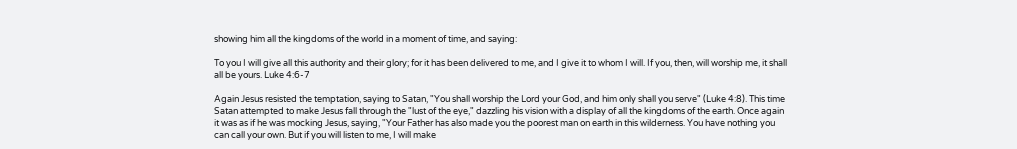showing him all the kingdoms of the world in a moment of time, and saying:

To you I will give all this authority and their glory; for it has been delivered to me, and I give it to whom I will. If you, then, will worship me, it shall all be yours. Luke 4:6-7

Again Jesus resisted the temptation, saying to Satan, "You shall worship the Lord your God, and him only shall you serve" (Luke 4:8). This time Satan attempted to make Jesus fall through the "lust of the eye," dazzling his vision with a display of all the kingdoms of the earth. Once again it was as if he was mocking Jesus, saying, "Your Father has also made you the poorest man on earth in this wilderness. You have nothing you can call your own. But if you will listen to me, I will make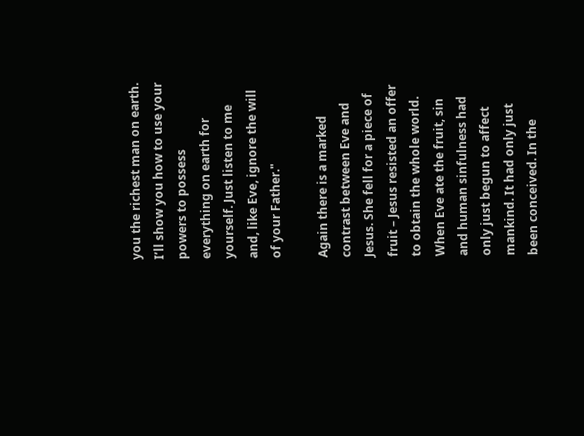you the richest man on earth. I’ll show you how to use your powers to possess everything on earth for yourself. Just listen to me and, like Eve, ignore the will of your Father."

Again there is a marked contrast between Eve and Jesus. She fell for a piece of fruit – Jesus resisted an offer to obtain the whole world. When Eve ate the fruit, sin and human sinfulness had only just begun to affect mankind. It had only just been conceived. In the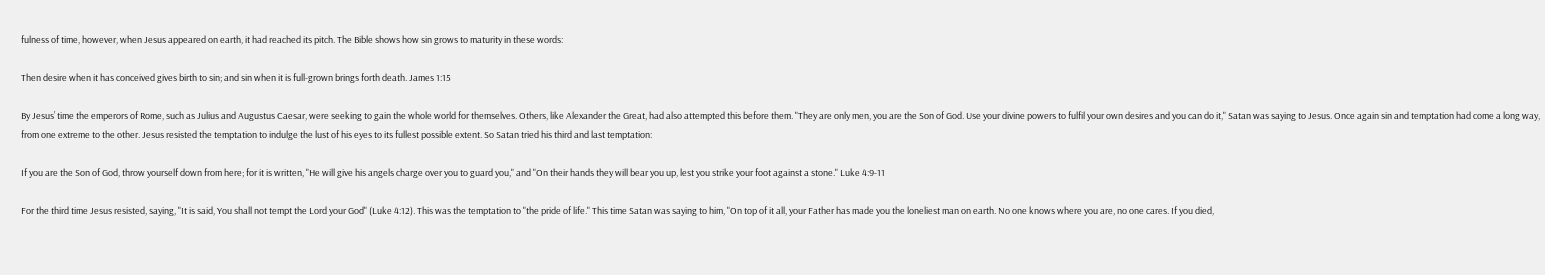fulness of time, however, when Jesus appeared on earth, it had reached its pitch. The Bible shows how sin grows to maturity in these words:

Then desire when it has conceived gives birth to sin; and sin when it is full-grown brings forth death. James 1:15

By Jesus’ time the emperors of Rome, such as Julius and Augustus Caesar, were seeking to gain the whole world for themselves. Others, like Alexander the Great, had also attempted this before them. "They are only men, you are the Son of God. Use your divine powers to fulfil your own desires and you can do it," Satan was saying to Jesus. Once again sin and temptation had come a long way, from one extreme to the other. Jesus resisted the temptation to indulge the lust of his eyes to its fullest possible extent. So Satan tried his third and last temptation:

If you are the Son of God, throw yourself down from here; for it is written, "He will give his angels charge over you to guard you," and "On their hands they will bear you up, lest you strike your foot against a stone." Luke 4:9-11

For the third time Jesus resisted, saying, "It is said, You shall not tempt the Lord your God" (Luke 4:12). This was the temptation to "the pride of life." This time Satan was saying to him, "On top of it all, your Father has made you the loneliest man on earth. No one knows where you are, no one cares. If you died,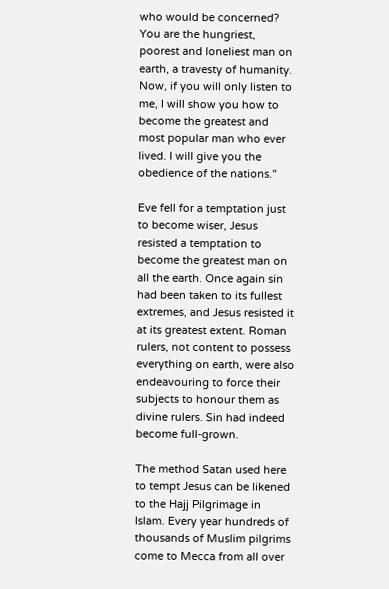who would be concerned? You are the hungriest, poorest and loneliest man on earth, a travesty of humanity. Now, if you will only listen to me, I will show you how to become the greatest and most popular man who ever lived. I will give you the obedience of the nations."

Eve fell for a temptation just to become wiser, Jesus resisted a temptation to become the greatest man on all the earth. Once again sin had been taken to its fullest extremes, and Jesus resisted it at its greatest extent. Roman rulers, not content to possess everything on earth, were also endeavouring to force their subjects to honour them as divine rulers. Sin had indeed become full-grown.

The method Satan used here to tempt Jesus can be likened to the Hajj Pilgrimage in Islam. Every year hundreds of thousands of Muslim pilgrims come to Mecca from all over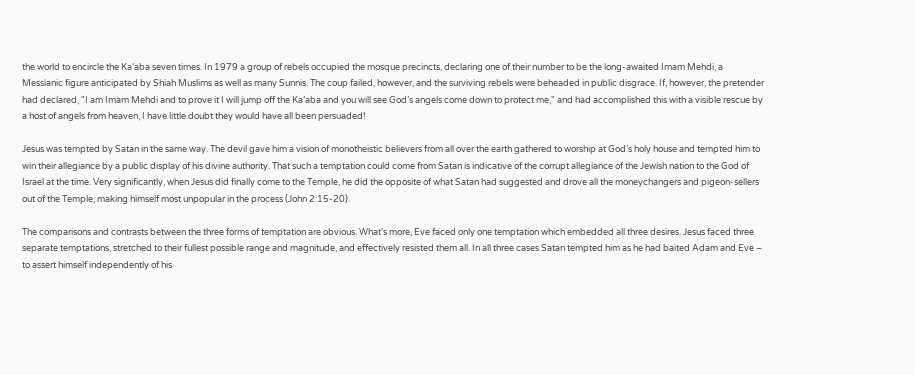the world to encircle the Ka’aba seven times. In 1979 a group of rebels occupied the mosque precincts, declaring one of their number to be the long-awaited Imam Mehdi, a Messianic figure anticipated by Shiah Muslims as well as many Sunnis. The coup failed, however, and the surviving rebels were beheaded in public disgrace. If, however, the pretender had declared, "I am Imam Mehdi and to prove it I will jump off the Ka’aba and you will see God’s angels come down to protect me," and had accomplished this with a visible rescue by a host of angels from heaven, I have little doubt they would have all been persuaded!

Jesus was tempted by Satan in the same way. The devil gave him a vision of monotheistic believers from all over the earth gathered to worship at God’s holy house and tempted him to win their allegiance by a public display of his divine authority. That such a temptation could come from Satan is indicative of the corrupt allegiance of the Jewish nation to the God of Israel at the time. Very significantly, when Jesus did finally come to the Temple, he did the opposite of what Satan had suggested and drove all the moneychangers and pigeon-sellers out of the Temple, making himself most unpopular in the process (John 2:15-20).

The comparisons and contrasts between the three forms of temptation are obvious. What’s more, Eve faced only one temptation which embedded all three desires. Jesus faced three separate temptations, stretched to their fullest possible range and magnitude, and effectively resisted them all. In all three cases Satan tempted him as he had baited Adam and Eve – to assert himself independently of his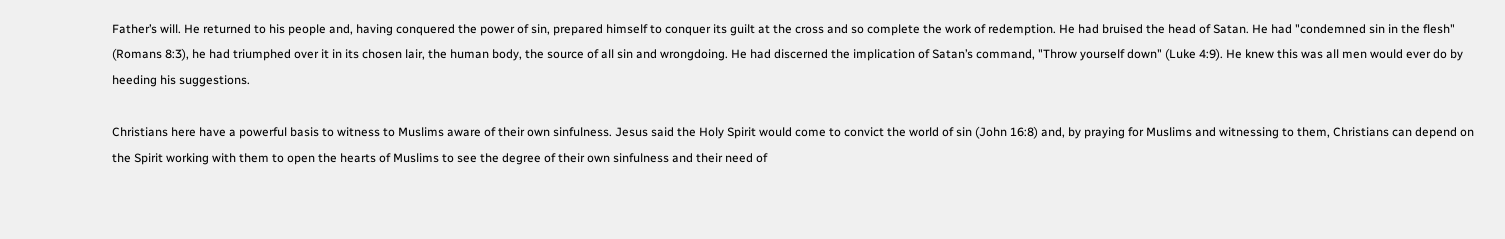Father’s will. He returned to his people and, having conquered the power of sin, prepared himself to conquer its guilt at the cross and so complete the work of redemption. He had bruised the head of Satan. He had "condemned sin in the flesh" (Romans 8:3), he had triumphed over it in its chosen lair, the human body, the source of all sin and wrongdoing. He had discerned the implication of Satan’s command, "Throw yourself down" (Luke 4:9). He knew this was all men would ever do by heeding his suggestions.

Christians here have a powerful basis to witness to Muslims aware of their own sinfulness. Jesus said the Holy Spirit would come to convict the world of sin (John 16:8) and, by praying for Muslims and witnessing to them, Christians can depend on the Spirit working with them to open the hearts of Muslims to see the degree of their own sinfulness and their need of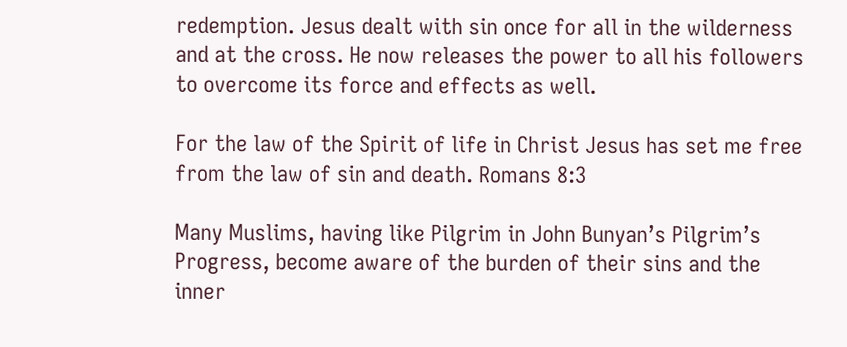redemption. Jesus dealt with sin once for all in the wilderness and at the cross. He now releases the power to all his followers to overcome its force and effects as well.

For the law of the Spirit of life in Christ Jesus has set me free from the law of sin and death. Romans 8:3

Many Muslims, having like Pilgrim in John Bunyan’s Pilgrim’s Progress, become aware of the burden of their sins and the inner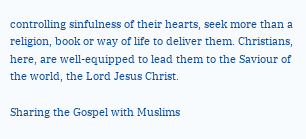controlling sinfulness of their hearts, seek more than a religion, book or way of life to deliver them. Christians, here, are well-equipped to lead them to the Saviour of the world, the Lord Jesus Christ.

Sharing the Gospel with Muslims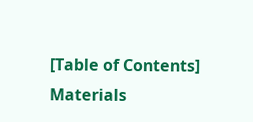[Table of Contents]
Materials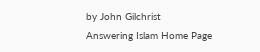by John Gilchrist
Answering Islam Home Page